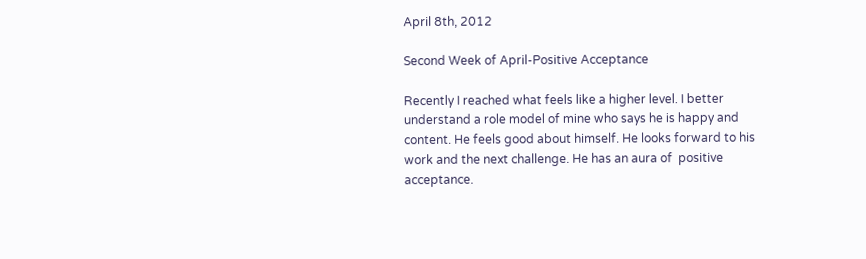April 8th, 2012

Second Week of April-Positive Acceptance

Recently I reached what feels like a higher level. I better understand a role model of mine who says he is happy and content. He feels good about himself. He looks forward to his work and the next challenge. He has an aura of  positive acceptance.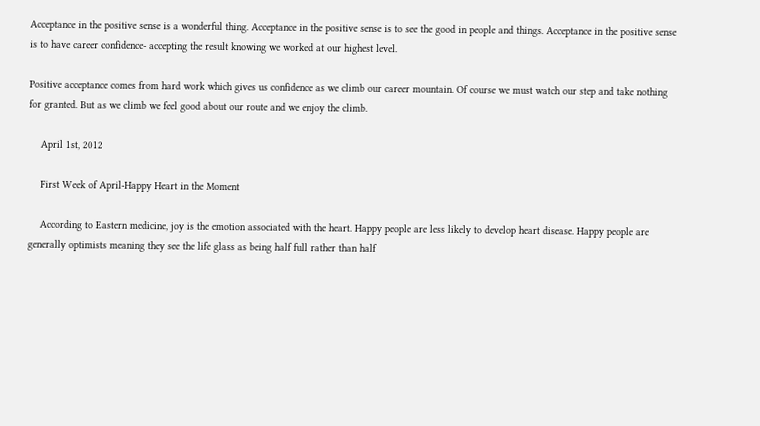Acceptance in the positive sense is a wonderful thing. Acceptance in the positive sense is to see the good in people and things. Acceptance in the positive sense is to have career confidence- accepting the result knowing we worked at our highest level.

Positive acceptance comes from hard work which gives us confidence as we climb our career mountain. Of course we must watch our step and take nothing for granted. But as we climb we feel good about our route and we enjoy the climb.

    April 1st, 2012

    First Week of April-Happy Heart in the Moment

    According to Eastern medicine, joy is the emotion associated with the heart. Happy people are less likely to develop heart disease. Happy people are generally optimists meaning they see the life glass as being half full rather than half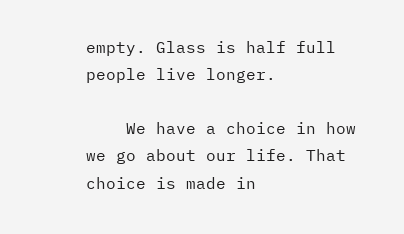empty. Glass is half full people live longer.

    We have a choice in how we go about our life. That choice is made in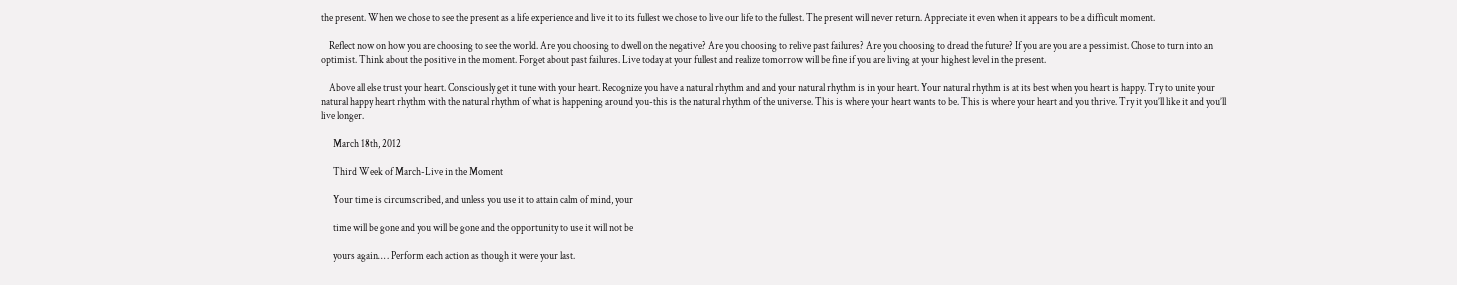the present. When we chose to see the present as a life experience and live it to its fullest we chose to live our life to the fullest. The present will never return. Appreciate it even when it appears to be a difficult moment.

    Reflect now on how you are choosing to see the world. Are you choosing to dwell on the negative? Are you choosing to relive past failures? Are you choosing to dread the future? If you are you are a pessimist. Chose to turn into an optimist. Think about the positive in the moment. Forget about past failures. Live today at your fullest and realize tomorrow will be fine if you are living at your highest level in the present.

    Above all else trust your heart. Consciously get it tune with your heart. Recognize you have a natural rhythm and and your natural rhythm is in your heart. Your natural rhythm is at its best when you heart is happy. Try to unite your natural happy heart rhythm with the natural rhythm of what is happening around you-this is the natural rhythm of the universe. This is where your heart wants to be. This is where your heart and you thrive. Try it you’ll like it and you’ll live longer.

      March 18th, 2012

      Third Week of March-Live in the Moment

      Your time is circumscribed, and unless you use it to attain calm of mind, your

      time will be gone and you will be gone and the opportunity to use it will not be

      yours again… . Perform each action as though it were your last.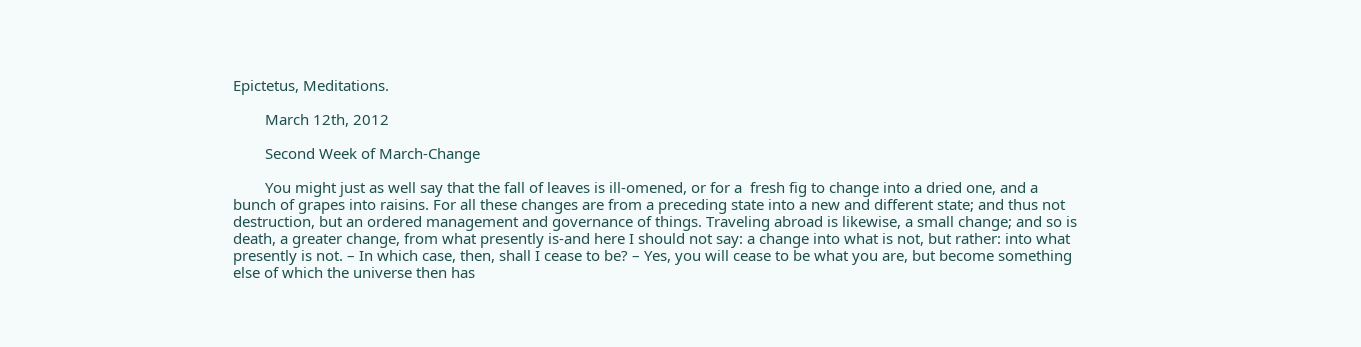Epictetus, Meditations.

        March 12th, 2012

        Second Week of March-Change

        You might just as well say that the fall of leaves is ill-omened, or for a  fresh fig to change into a dried one, and a bunch of grapes into raisins. For all these changes are from a preceding state into a new and different state; and thus not destruction, but an ordered management and governance of things. Traveling abroad is likewise, a small change; and so is death, a greater change, from what presently is-and here I should not say: a change into what is not, but rather: into what presently is not. – In which case, then, shall I cease to be? – Yes, you will cease to be what you are, but become something else of which the universe then has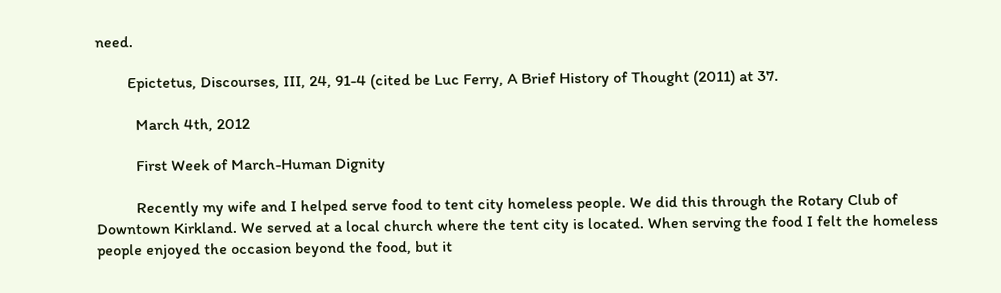need.

        Epictetus, Discourses, III, 24, 91-4 (cited be Luc Ferry, A Brief History of Thought (2011) at 37.

          March 4th, 2012

          First Week of March-Human Dignity

          Recently my wife and I helped serve food to tent city homeless people. We did this through the Rotary Club of Downtown Kirkland. We served at a local church where the tent city is located. When serving the food I felt the homeless people enjoyed the occasion beyond the food, but it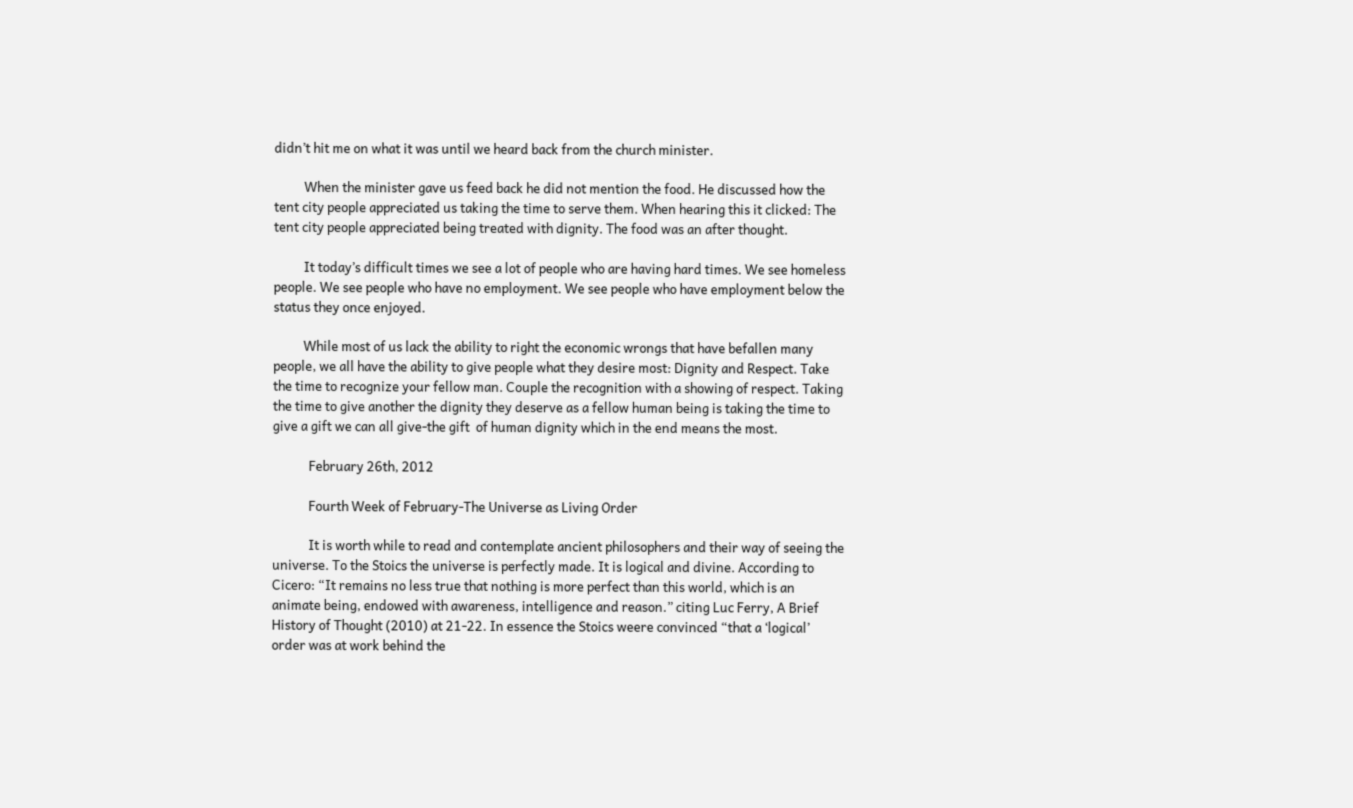didn’t hit me on what it was until we heard back from the church minister.

          When the minister gave us feed back he did not mention the food. He discussed how the tent city people appreciated us taking the time to serve them. When hearing this it clicked: The tent city people appreciated being treated with dignity. The food was an after thought.

          It today’s difficult times we see a lot of people who are having hard times. We see homeless people. We see people who have no employment. We see people who have employment below the status they once enjoyed.

          While most of us lack the ability to right the economic wrongs that have befallen many people, we all have the ability to give people what they desire most: Dignity and Respect. Take the time to recognize your fellow man. Couple the recognition with a showing of respect. Taking the time to give another the dignity they deserve as a fellow human being is taking the time to give a gift we can all give-the gift  of human dignity which in the end means the most.

            February 26th, 2012

            Fourth Week of February-The Universe as Living Order

            It is worth while to read and contemplate ancient philosophers and their way of seeing the universe. To the Stoics the universe is perfectly made. It is logical and divine. According to Cicero: “It remains no less true that nothing is more perfect than this world, which is an animate being, endowed with awareness, intelligence and reason.” citing Luc Ferry, A Brief History of Thought (2010) at 21-22. In essence the Stoics weere convinced “that a ‘logical’ order was at work behind the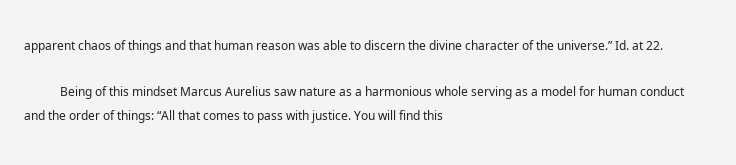apparent chaos of things and that human reason was able to discern the divine character of the universe.” Id. at 22.

            Being of this mindset Marcus Aurelius saw nature as a harmonious whole serving as a model for human conduct and the order of things: “All that comes to pass with justice. You will find this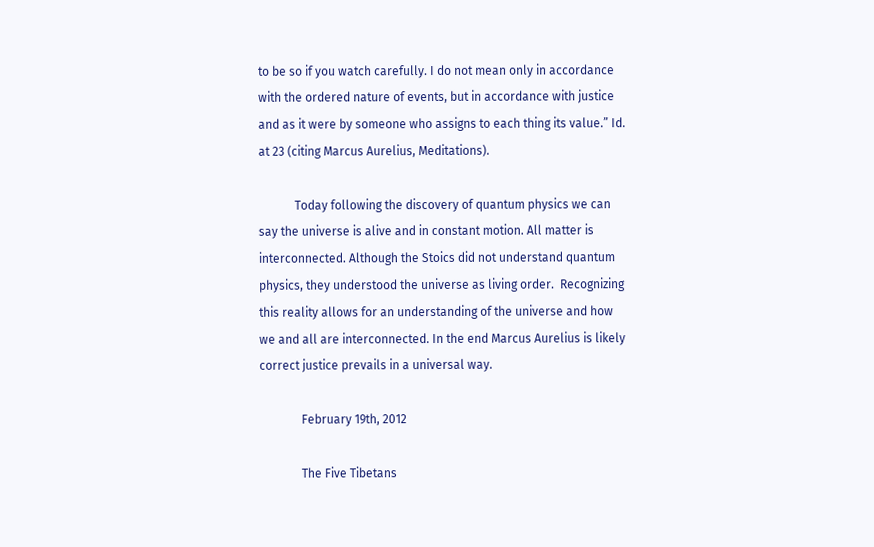to be so if you watch carefully. I do not mean only in accordance with the ordered nature of events, but in accordance with justice and as it were by someone who assigns to each thing its value.” Id. at 23 (citing Marcus Aurelius, Meditations).

            Today following the discovery of quantum physics we can say the universe is alive and in constant motion. All matter is interconnected. Although the Stoics did not understand quantum physics, they understood the universe as living order.  Recognizing this reality allows for an understanding of the universe and how we and all are interconnected. In the end Marcus Aurelius is likely correct justice prevails in a universal way.

              February 19th, 2012

              The Five Tibetans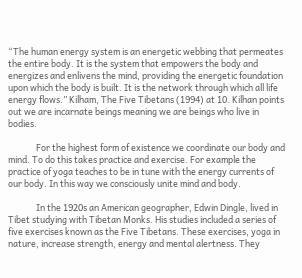“The human energy system is an energetic webbing that permeates the entire body. It is the system that empowers the body and energizes and enlivens the mind, providing the energetic foundation upon which the body is built. It is the network through which all life energy flows.” Kilham, The Five Tibetans (1994) at 10. Kilhan points out we are incarnate beings meaning we are beings who live in bodies.

              For the highest form of existence we coordinate our body and mind. To do this takes practice and exercise. For example the practice of yoga teaches to be in tune with the energy currents of our body. In this way we consciously unite mind and body.

              In the 1920s an American geographer, Edwin Dingle, lived in Tibet studying with Tibetan Monks. His studies included a series of five exercises known as the Five Tibetans. These exercises, yoga in nature, increase strength, energy and mental alertness. They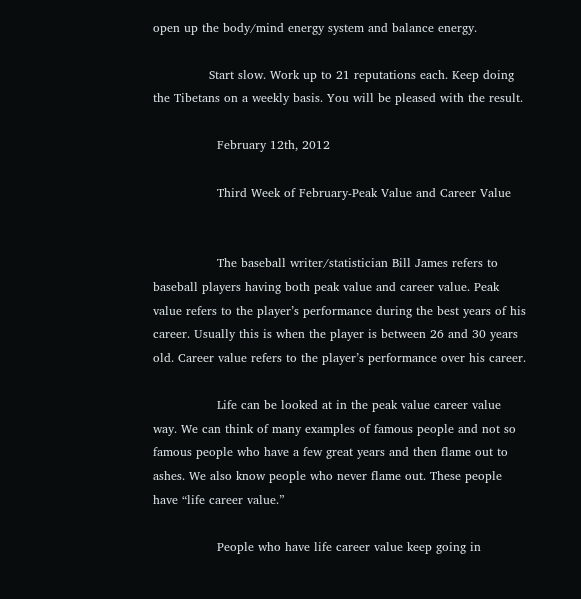open up the body/mind energy system and balance energy.

              Start slow. Work up to 21 reputations each. Keep doing the Tibetans on a weekly basis. You will be pleased with the result.

                February 12th, 2012

                Third Week of February-Peak Value and Career Value


                The baseball writer/statistician Bill James refers to baseball players having both peak value and career value. Peak value refers to the player’s performance during the best years of his career. Usually this is when the player is between 26 and 30 years old. Career value refers to the player’s performance over his career.

                Life can be looked at in the peak value career value way. We can think of many examples of famous people and not so famous people who have a few great years and then flame out to ashes. We also know people who never flame out. These people have “life career value.”

                People who have life career value keep going in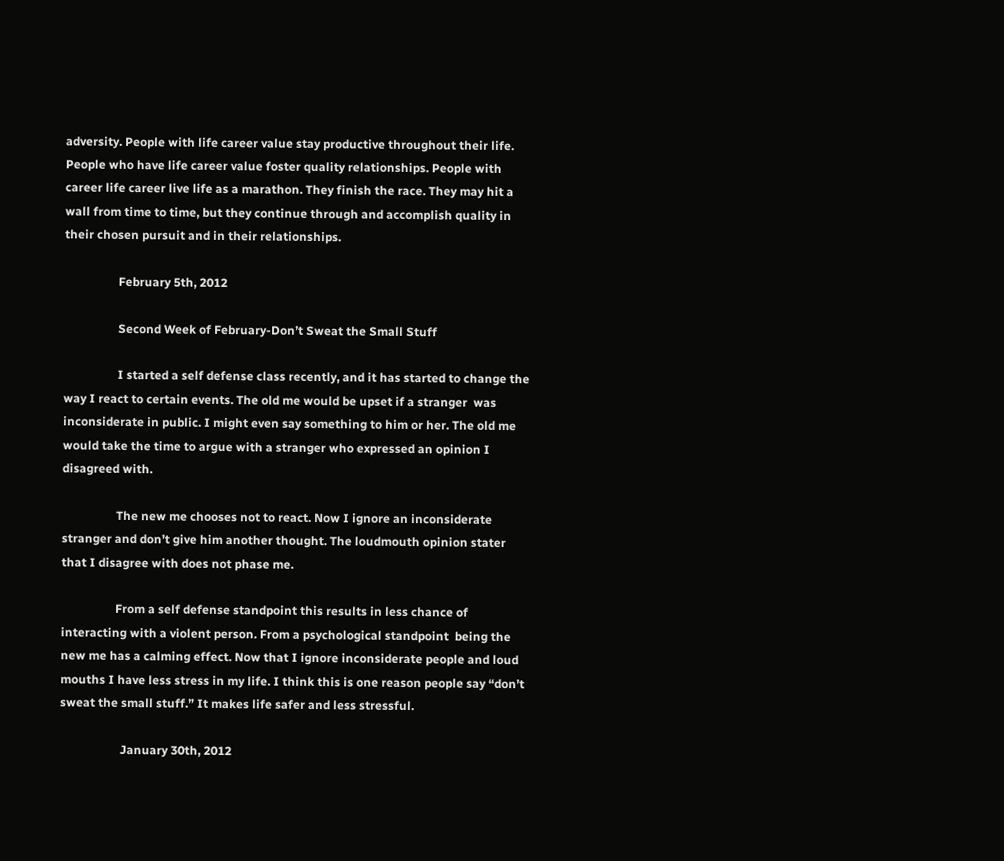adversity. People with life career value stay productive throughout their life. People who have life career value foster quality relationships. People with career life career live life as a marathon. They finish the race. They may hit a wall from time to time, but they continue through and accomplish quality in their chosen pursuit and in their relationships.

                  February 5th, 2012

                  Second Week of February-Don’t Sweat the Small Stuff

                  I started a self defense class recently, and it has started to change the way I react to certain events. The old me would be upset if a stranger  was inconsiderate in public. I might even say something to him or her. The old me would take the time to argue with a stranger who expressed an opinion I disagreed with.

                  The new me chooses not to react. Now I ignore an inconsiderate stranger and don’t give him another thought. The loudmouth opinion stater that I disagree with does not phase me.

                  From a self defense standpoint this results in less chance of interacting with a violent person. From a psychological standpoint  being the new me has a calming effect. Now that I ignore inconsiderate people and loud mouths I have less stress in my life. I think this is one reason people say “don’t sweat the small stuff.” It makes life safer and less stressful.

                    January 30th, 2012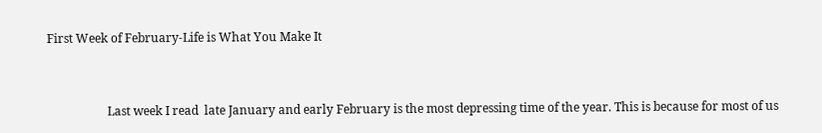First Week of February-Life is What You Make It


                    Last week I read  late January and early February is the most depressing time of the year. This is because for most of us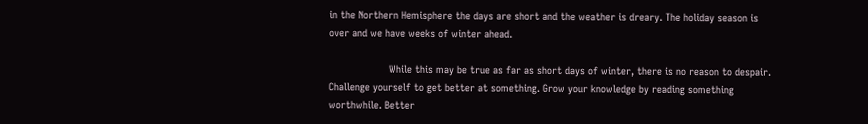in the Northern Hemisphere the days are short and the weather is dreary. The holiday season is over and we have weeks of winter ahead.

                    While this may be true as far as short days of winter, there is no reason to despair. Challenge yourself to get better at something. Grow your knowledge by reading something worthwhile. Better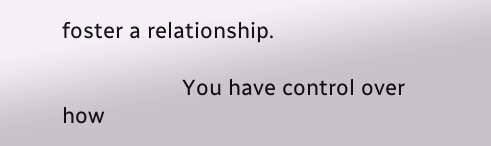foster a relationship.

                    You have control over how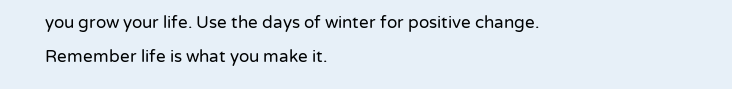you grow your life. Use the days of winter for positive change. Remember life is what you make it.